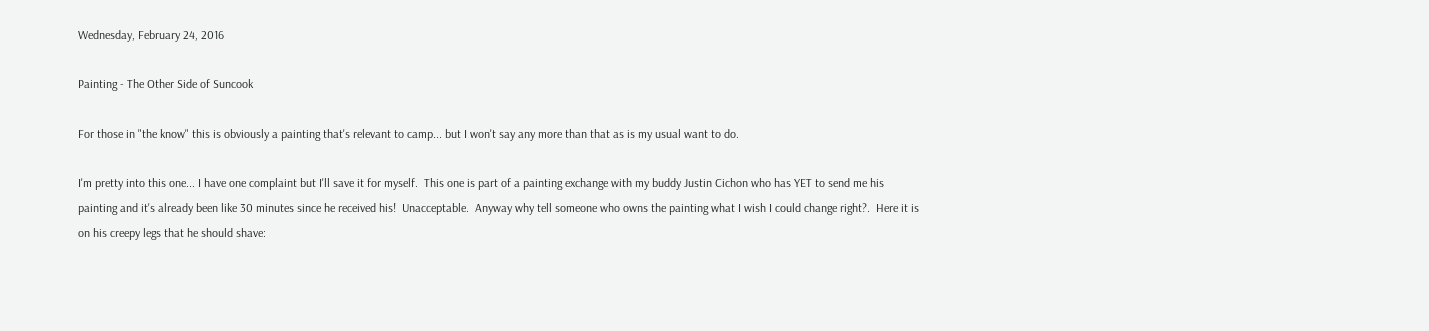Wednesday, February 24, 2016

Painting - The Other Side of Suncook

For those in "the know" this is obviously a painting that's relevant to camp... but I won't say any more than that as is my usual want to do.

I'm pretty into this one... I have one complaint but I'll save it for myself.  This one is part of a painting exchange with my buddy Justin Cichon who has YET to send me his painting and it's already been like 30 minutes since he received his!  Unacceptable.  Anyway why tell someone who owns the painting what I wish I could change right?.  Here it is on his creepy legs that he should shave: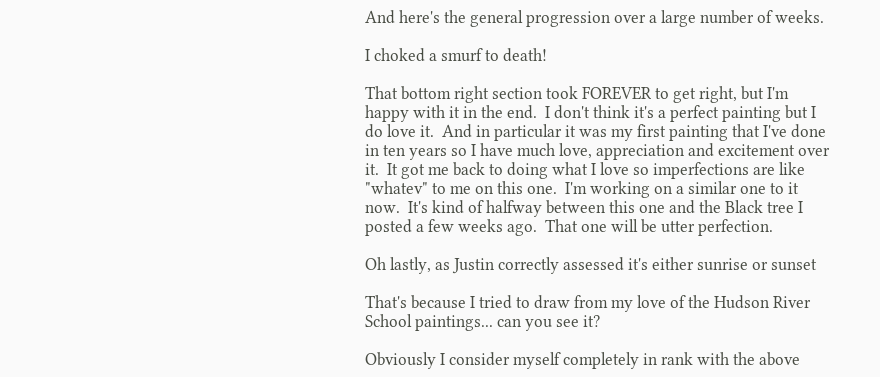And here's the general progression over a large number of weeks.

I choked a smurf to death!

That bottom right section took FOREVER to get right, but I'm happy with it in the end.  I don't think it's a perfect painting but I do love it.  And in particular it was my first painting that I've done in ten years so I have much love, appreciation and excitement over it.  It got me back to doing what I love so imperfections are like "whatev" to me on this one.  I'm working on a similar one to it now.  It's kind of halfway between this one and the Black tree I posted a few weeks ago.  That one will be utter perfection.

Oh lastly, as Justin correctly assessed it's either sunrise or sunset

That's because I tried to draw from my love of the Hudson River School paintings... can you see it?

Obviously I consider myself completely in rank with the above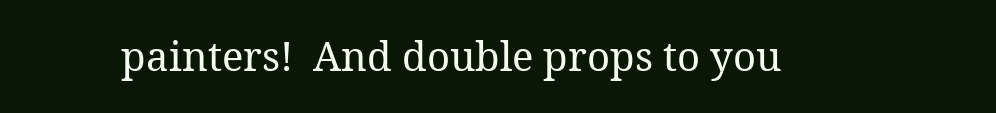painters!  And double props to you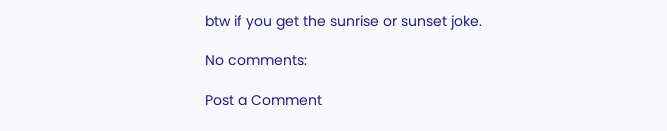btw if you get the sunrise or sunset joke.

No comments:

Post a Comment